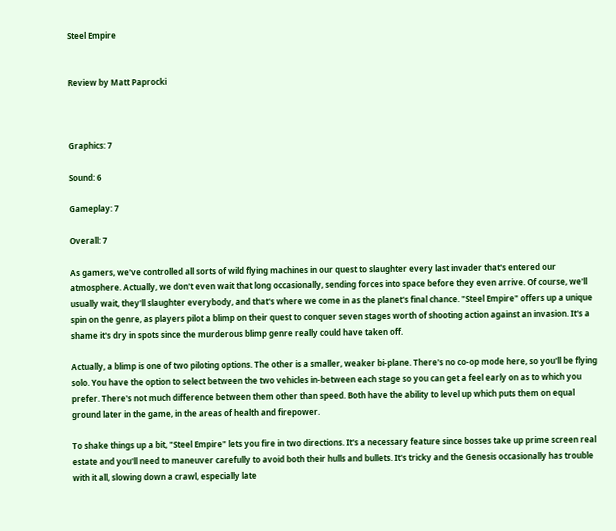Steel Empire


Review by Matt Paprocki



Graphics: 7

Sound: 6

Gameplay: 7

Overall: 7

As gamers, we've controlled all sorts of wild flying machines in our quest to slaughter every last invader that's entered our atmosphere. Actually, we don't even wait that long occasionally, sending forces into space before they even arrive. Of course, we'll usually wait, they'll slaughter everybody, and that's where we come in as the planet's final chance. "Steel Empire" offers up a unique spin on the genre, as players pilot a blimp on their quest to conquer seven stages worth of shooting action against an invasion. It's a shame it's dry in spots since the murderous blimp genre really could have taken off.

Actually, a blimp is one of two piloting options. The other is a smaller, weaker bi-plane. There's no co-op mode here, so you'll be flying solo. You have the option to select between the two vehicles in-between each stage so you can get a feel early on as to which you prefer. There's not much difference between them other than speed. Both have the ability to level up which puts them on equal ground later in the game, in the areas of health and firepower.

To shake things up a bit, "Steel Empire" lets you fire in two directions. It's a necessary feature since bosses take up prime screen real estate and you'll need to maneuver carefully to avoid both their hulls and bullets. It's tricky and the Genesis occasionally has trouble with it all, slowing down a crawl, especially late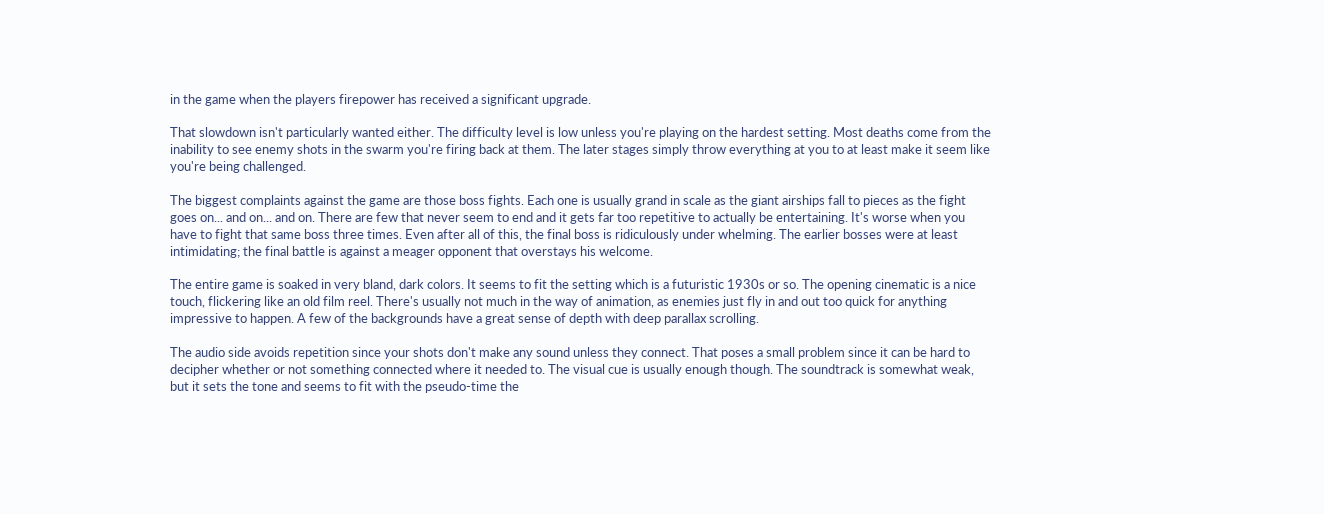in the game when the players firepower has received a significant upgrade.

That slowdown isn't particularly wanted either. The difficulty level is low unless you're playing on the hardest setting. Most deaths come from the inability to see enemy shots in the swarm you're firing back at them. The later stages simply throw everything at you to at least make it seem like you're being challenged.

The biggest complaints against the game are those boss fights. Each one is usually grand in scale as the giant airships fall to pieces as the fight goes on... and on... and on. There are few that never seem to end and it gets far too repetitive to actually be entertaining. It's worse when you have to fight that same boss three times. Even after all of this, the final boss is ridiculously under whelming. The earlier bosses were at least intimidating; the final battle is against a meager opponent that overstays his welcome.

The entire game is soaked in very bland, dark colors. It seems to fit the setting which is a futuristic 1930s or so. The opening cinematic is a nice touch, flickering like an old film reel. There's usually not much in the way of animation, as enemies just fly in and out too quick for anything impressive to happen. A few of the backgrounds have a great sense of depth with deep parallax scrolling.

The audio side avoids repetition since your shots don't make any sound unless they connect. That poses a small problem since it can be hard to decipher whether or not something connected where it needed to. The visual cue is usually enough though. The soundtrack is somewhat weak, but it sets the tone and seems to fit with the pseudo-time the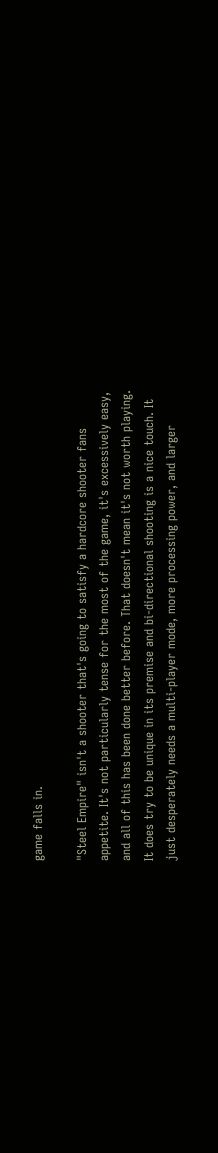game falls in.

"Steel Empire" isn't a shooter that's going to satisfy a hardcore shooter fans appetite. It's not particularly tense for the most of the game, it's excessively easy, and all of this has been done better before. That doesn't mean it's not worth playing. It does try to be unique in its premise and bi-directional shooting is a nice touch. It just desperately needs a multi-player mode, more processing power, and larger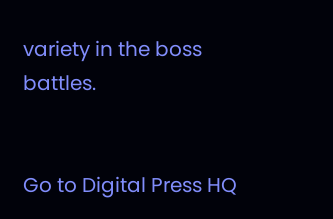variety in the boss battles.


Go to Digital Press HQ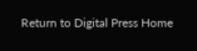Return to Digital Press Home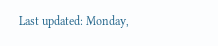Last updated: Monday,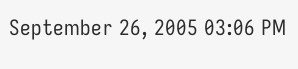September 26, 2005 03:06 PM